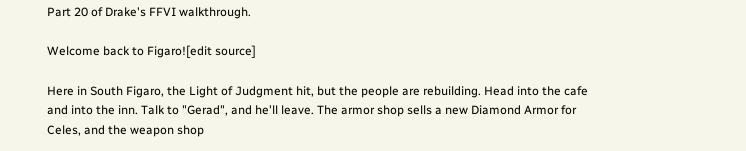Part 20 of Drake's FFVI walkthrough.

Welcome back to Figaro![edit source]

Here in South Figaro, the Light of Judgment hit, but the people are rebuilding. Head into the cafe and into the inn. Talk to "Gerad", and he'll leave. The armor shop sells a new Diamond Armor for Celes, and the weapon shop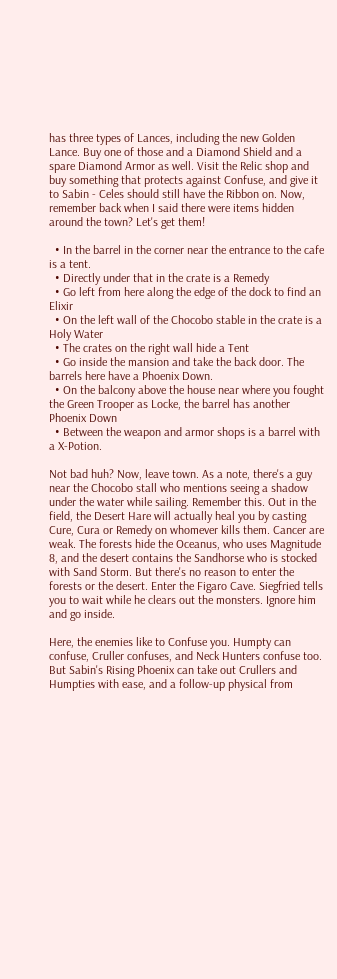has three types of Lances, including the new Golden Lance. Buy one of those and a Diamond Shield and a spare Diamond Armor as well. Visit the Relic shop and buy something that protects against Confuse, and give it to Sabin - Celes should still have the Ribbon on. Now, remember back when I said there were items hidden around the town? Let's get them!

  • In the barrel in the corner near the entrance to the cafe is a tent.
  • Directly under that in the crate is a Remedy
  • Go left from here along the edge of the dock to find an Elixir
  • On the left wall of the Chocobo stable in the crate is a Holy Water
  • The crates on the right wall hide a Tent
  • Go inside the mansion and take the back door. The barrels here have a Phoenix Down.
  • On the balcony above the house near where you fought the Green Trooper as Locke, the barrel has another Phoenix Down
  • Between the weapon and armor shops is a barrel with a X-Potion.

Not bad huh? Now, leave town. As a note, there's a guy near the Chocobo stall who mentions seeing a shadow under the water while sailing. Remember this. Out in the field, the Desert Hare will actually heal you by casting Cure, Cura or Remedy on whomever kills them. Cancer are weak. The forests hide the Oceanus, who uses Magnitude 8, and the desert contains the Sandhorse who is stocked with Sand Storm. But there's no reason to enter the forests or the desert. Enter the Figaro Cave. Siegfried tells you to wait while he clears out the monsters. Ignore him and go inside.

Here, the enemies like to Confuse you. Humpty can confuse, Cruller confuses, and Neck Hunters confuse too. But Sabin's Rising Phoenix can take out Crullers and Humpties with ease, and a follow-up physical from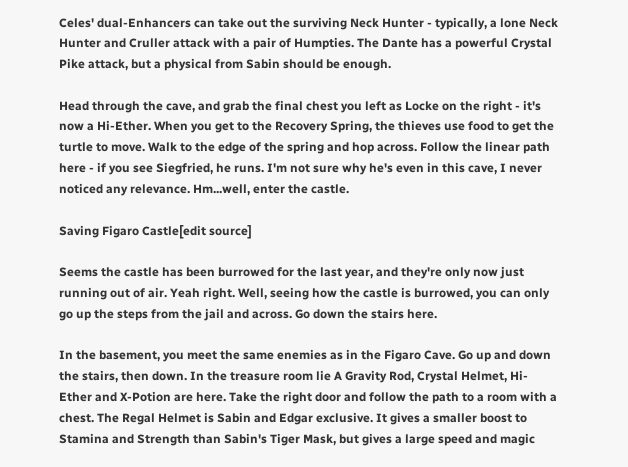Celes' dual-Enhancers can take out the surviving Neck Hunter - typically, a lone Neck Hunter and Cruller attack with a pair of Humpties. The Dante has a powerful Crystal Pike attack, but a physical from Sabin should be enough.

Head through the cave, and grab the final chest you left as Locke on the right - it's now a Hi-Ether. When you get to the Recovery Spring, the thieves use food to get the turtle to move. Walk to the edge of the spring and hop across. Follow the linear path here - if you see Siegfried, he runs. I'm not sure why he's even in this cave, I never noticed any relevance. Hm...well, enter the castle.

Saving Figaro Castle[edit source]

Seems the castle has been burrowed for the last year, and they're only now just running out of air. Yeah right. Well, seeing how the castle is burrowed, you can only go up the steps from the jail and across. Go down the stairs here.

In the basement, you meet the same enemies as in the Figaro Cave. Go up and down the stairs, then down. In the treasure room lie A Gravity Rod, Crystal Helmet, Hi-Ether and X-Potion are here. Take the right door and follow the path to a room with a chest. The Regal Helmet is Sabin and Edgar exclusive. It gives a smaller boost to Stamina and Strength than Sabin's Tiger Mask, but gives a large speed and magic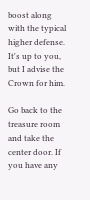boost along with the typical higher defense. It's up to you, but I advise the Crown for him.

Go back to the treasure room and take the center door. If you have any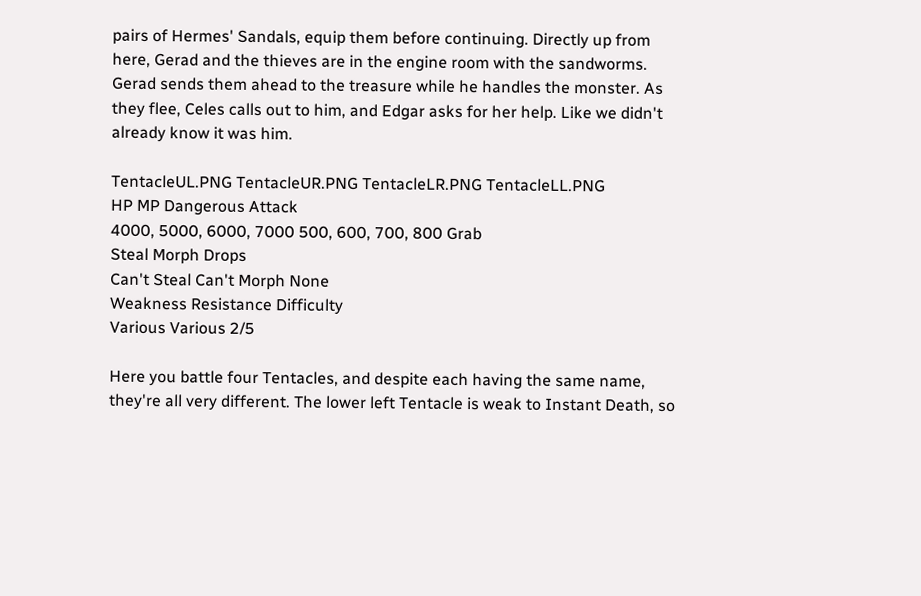pairs of Hermes' Sandals, equip them before continuing. Directly up from here, Gerad and the thieves are in the engine room with the sandworms. Gerad sends them ahead to the treasure while he handles the monster. As they flee, Celes calls out to him, and Edgar asks for her help. Like we didn't already know it was him.

TentacleUL.PNG TentacleUR.PNG TentacleLR.PNG TentacleLL.PNG
HP MP Dangerous Attack
4000, 5000, 6000, 7000 500, 600, 700, 800 Grab
Steal Morph Drops
Can't Steal Can't Morph None
Weakness Resistance Difficulty
Various Various 2/5

Here you battle four Tentacles, and despite each having the same name, they're all very different. The lower left Tentacle is weak to Instant Death, so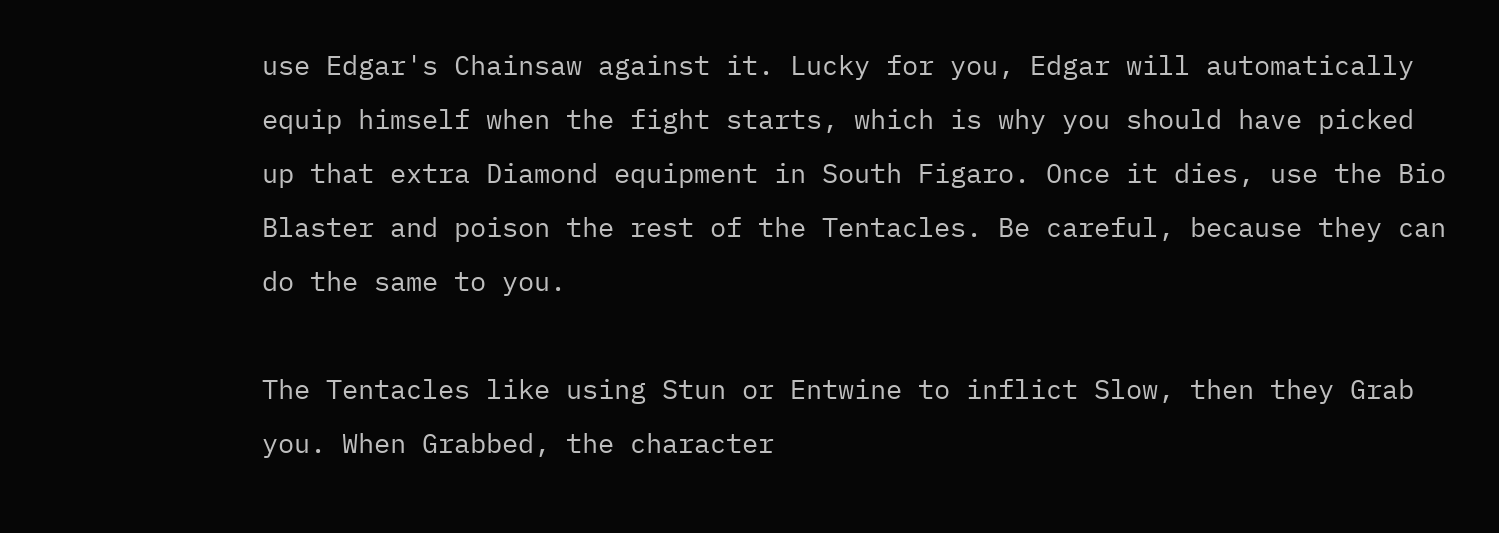use Edgar's Chainsaw against it. Lucky for you, Edgar will automatically equip himself when the fight starts, which is why you should have picked up that extra Diamond equipment in South Figaro. Once it dies, use the Bio Blaster and poison the rest of the Tentacles. Be careful, because they can do the same to you.

The Tentacles like using Stun or Entwine to inflict Slow, then they Grab you. When Grabbed, the character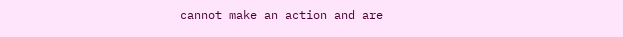cannot make an action and are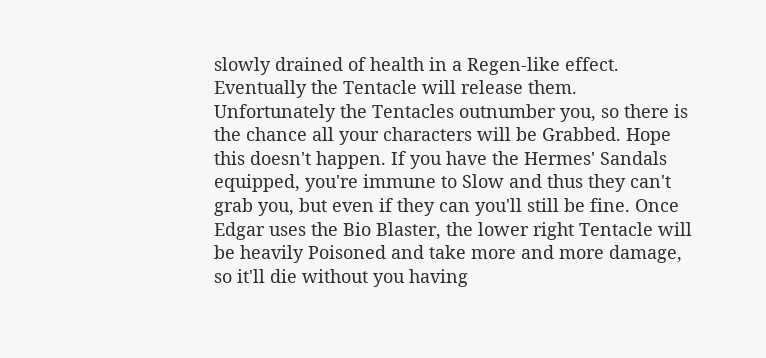slowly drained of health in a Regen-like effect. Eventually the Tentacle will release them. Unfortunately the Tentacles outnumber you, so there is the chance all your characters will be Grabbed. Hope this doesn't happen. If you have the Hermes' Sandals equipped, you're immune to Slow and thus they can't grab you, but even if they can you'll still be fine. Once Edgar uses the Bio Blaster, the lower right Tentacle will be heavily Poisoned and take more and more damage, so it'll die without you having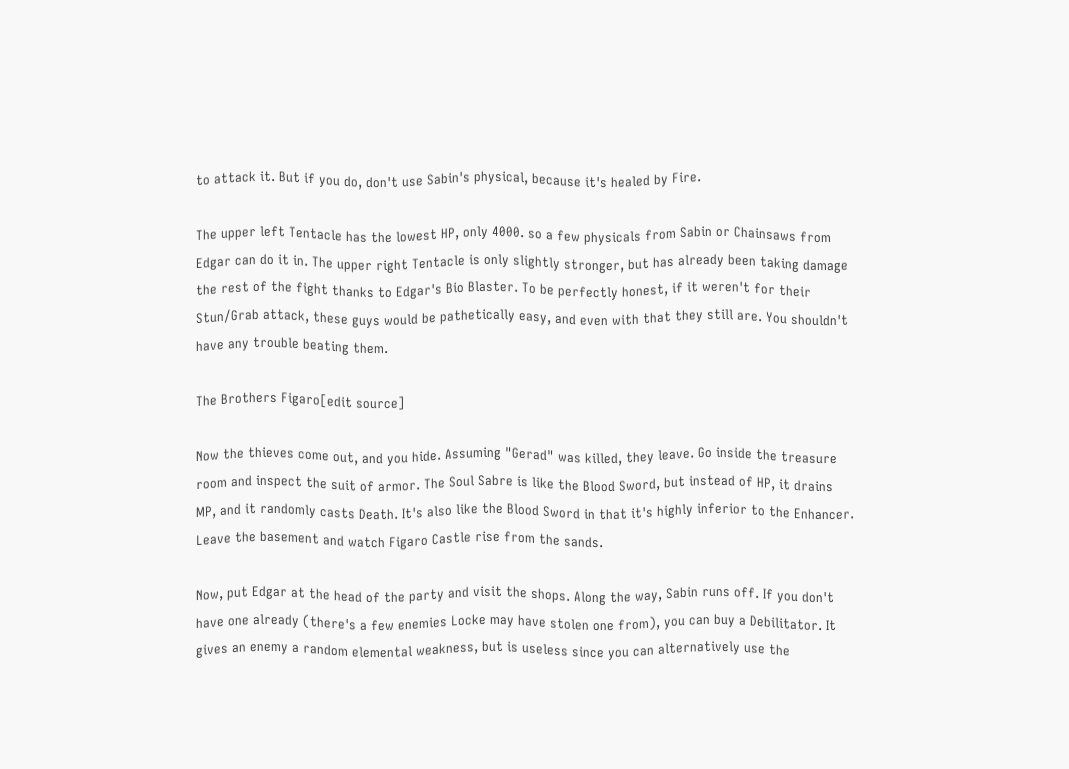to attack it. But if you do, don't use Sabin's physical, because it's healed by Fire.

The upper left Tentacle has the lowest HP, only 4000. so a few physicals from Sabin or Chainsaws from Edgar can do it in. The upper right Tentacle is only slightly stronger, but has already been taking damage the rest of the fight thanks to Edgar's Bio Blaster. To be perfectly honest, if it weren't for their Stun/Grab attack, these guys would be pathetically easy, and even with that they still are. You shouldn't have any trouble beating them.

The Brothers Figaro[edit source]

Now the thieves come out, and you hide. Assuming "Gerad" was killed, they leave. Go inside the treasure room and inspect the suit of armor. The Soul Sabre is like the Blood Sword, but instead of HP, it drains MP, and it randomly casts Death. It's also like the Blood Sword in that it's highly inferior to the Enhancer. Leave the basement and watch Figaro Castle rise from the sands.

Now, put Edgar at the head of the party and visit the shops. Along the way, Sabin runs off. If you don't have one already (there's a few enemies Locke may have stolen one from), you can buy a Debilitator. It gives an enemy a random elemental weakness, but is useless since you can alternatively use the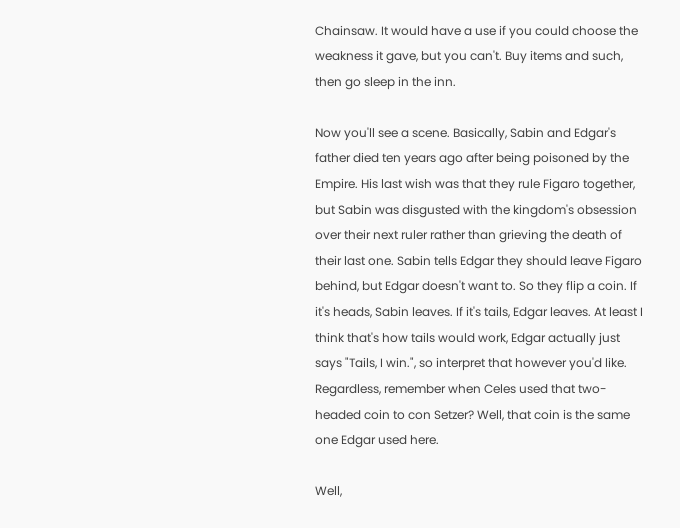Chainsaw. It would have a use if you could choose the weakness it gave, but you can't. Buy items and such, then go sleep in the inn.

Now you'll see a scene. Basically, Sabin and Edgar's father died ten years ago after being poisoned by the Empire. His last wish was that they rule Figaro together, but Sabin was disgusted with the kingdom's obsession over their next ruler rather than grieving the death of their last one. Sabin tells Edgar they should leave Figaro behind, but Edgar doesn't want to. So they flip a coin. If it's heads, Sabin leaves. If it's tails, Edgar leaves. At least I think that's how tails would work, Edgar actually just says "Tails, I win.", so interpret that however you'd like. Regardless, remember when Celes used that two-headed coin to con Setzer? Well, that coin is the same one Edgar used here.

Well,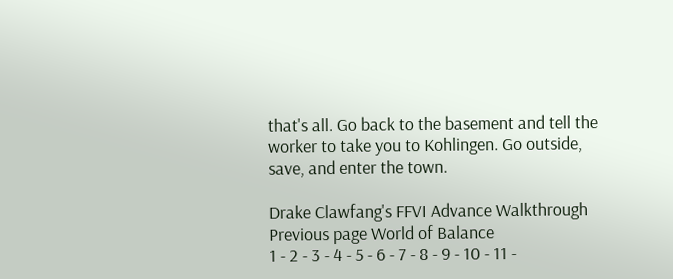that's all. Go back to the basement and tell the worker to take you to Kohlingen. Go outside, save, and enter the town.

Drake Clawfang's FFVI Advance Walkthrough
Previous page World of Balance
1 - 2 - 3 - 4 - 5 - 6 - 7 - 8 - 9 - 10 - 11 -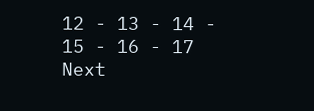12 - 13 - 14 - 15 - 16 - 17
Next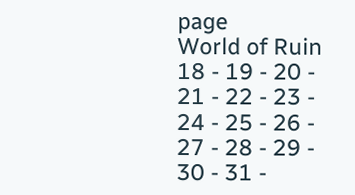page
World of Ruin
18 - 19 - 20 - 21 - 22 - 23 - 24 - 25 - 26 - 27 - 28 - 29 - 30 - 31 -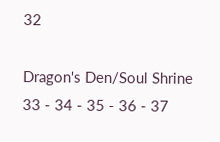32

Dragon's Den/Soul Shrine
33 - 34 - 35 - 36 - 37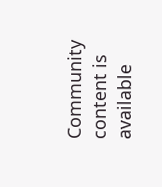Community content is available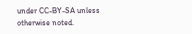under CC-BY-SA unless otherwise noted.